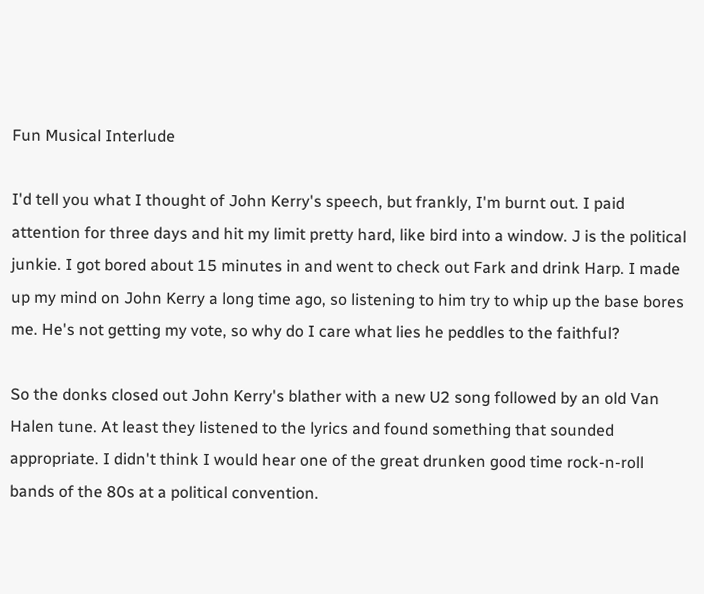Fun Musical Interlude

I'd tell you what I thought of John Kerry's speech, but frankly, I'm burnt out. I paid attention for three days and hit my limit pretty hard, like bird into a window. J is the political junkie. I got bored about 15 minutes in and went to check out Fark and drink Harp. I made up my mind on John Kerry a long time ago, so listening to him try to whip up the base bores me. He's not getting my vote, so why do I care what lies he peddles to the faithful?

So the donks closed out John Kerry's blather with a new U2 song followed by an old Van Halen tune. At least they listened to the lyrics and found something that sounded appropriate. I didn't think I would hear one of the great drunken good time rock-n-roll bands of the 80s at a political convention.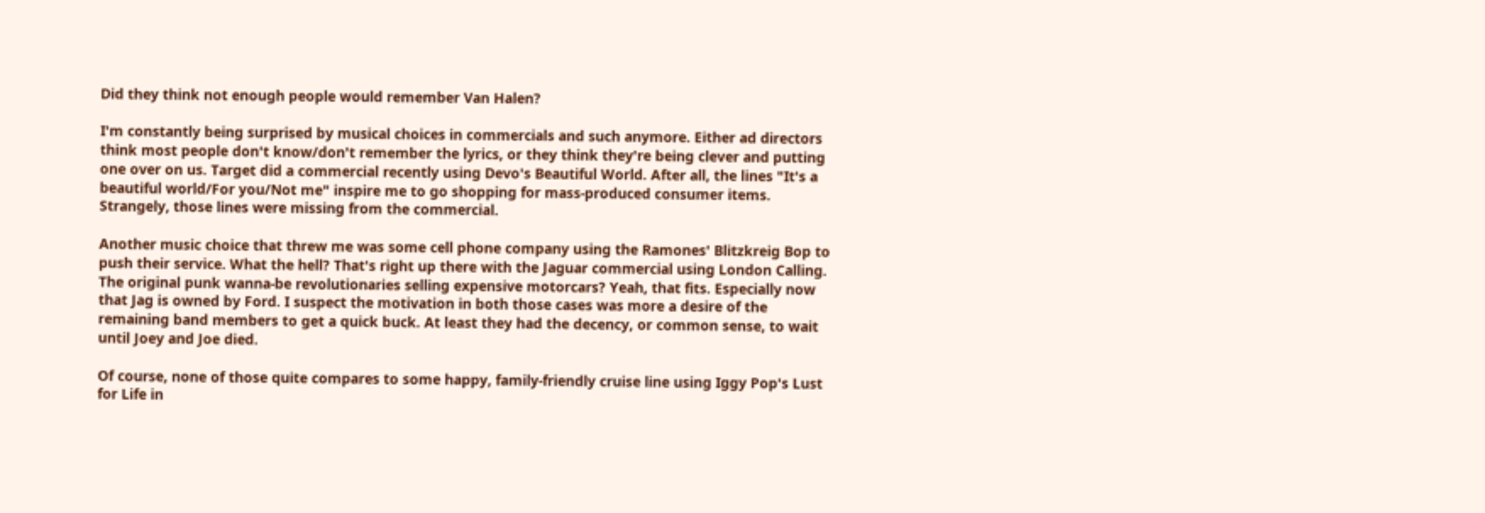Did they think not enough people would remember Van Halen?

I'm constantly being surprised by musical choices in commercials and such anymore. Either ad directors think most people don't know/don't remember the lyrics, or they think they're being clever and putting one over on us. Target did a commercial recently using Devo's Beautiful World. After all, the lines "It's a beautiful world/For you/Not me" inspire me to go shopping for mass-produced consumer items. Strangely, those lines were missing from the commercial.

Another music choice that threw me was some cell phone company using the Ramones' Blitzkreig Bop to push their service. What the hell? That's right up there with the Jaguar commercial using London Calling. The original punk wanna-be revolutionaries selling expensive motorcars? Yeah, that fits. Especially now that Jag is owned by Ford. I suspect the motivation in both those cases was more a desire of the remaining band members to get a quick buck. At least they had the decency, or common sense, to wait until Joey and Joe died.

Of course, none of those quite compares to some happy, family-friendly cruise line using Iggy Pop's Lust for Life in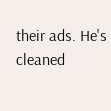their ads. He's cleaned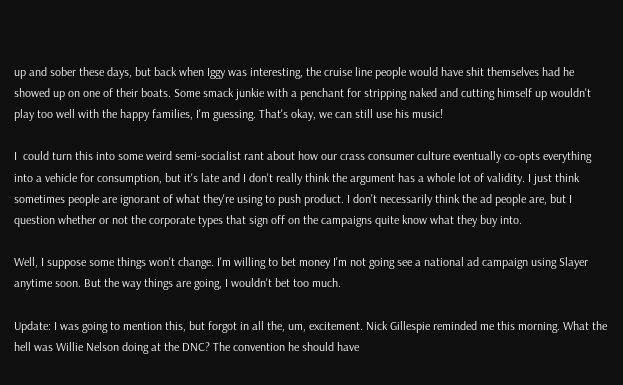up and sober these days, but back when Iggy was interesting, the cruise line people would have shit themselves had he showed up on one of their boats. Some smack junkie with a penchant for stripping naked and cutting himself up wouldn't play too well with the happy families, I'm guessing. That's okay, we can still use his music!

I  could turn this into some weird semi-socialist rant about how our crass consumer culture eventually co-opts everything into a vehicle for consumption, but it's late and I don't really think the argument has a whole lot of validity. I just think sometimes people are ignorant of what they're using to push product. I don't necessarily think the ad people are, but I question whether or not the corporate types that sign off on the campaigns quite know what they buy into.

Well, I suppose some things won't change. I'm willing to bet money I'm not going see a national ad campaign using Slayer anytime soon. But the way things are going, I wouldn't bet too much.

Update: I was going to mention this, but forgot in all the, um, excitement. Nick Gillespie reminded me this morning. What the hell was Willie Nelson doing at the DNC? The convention he should have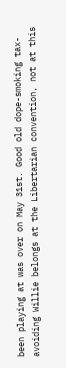been playing at was over on May 31st. Good old dope-smoking tax-avoiding Willie belongs at the Libertarian convention, not at this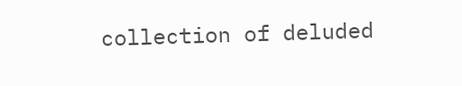collection of deluded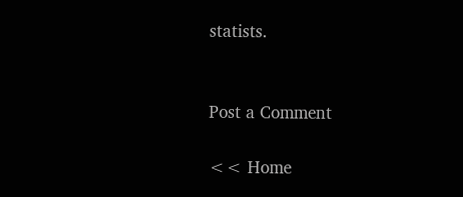statists.


Post a Comment

<< Home